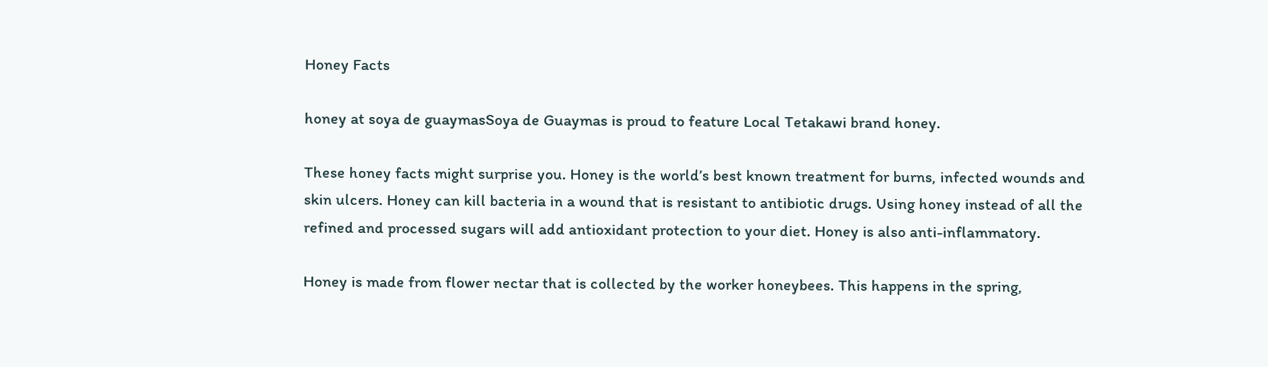Honey Facts

honey at soya de guaymasSoya de Guaymas is proud to feature Local Tetakawi brand honey.

These honey facts might surprise you. Honey is the world’s best known treatment for burns, infected wounds and skin ulcers. Honey can kill bacteria in a wound that is resistant to antibiotic drugs. Using honey instead of all the refined and processed sugars will add antioxidant protection to your diet. Honey is also anti-inflammatory.

Honey is made from flower nectar that is collected by the worker honeybees. This happens in the spring,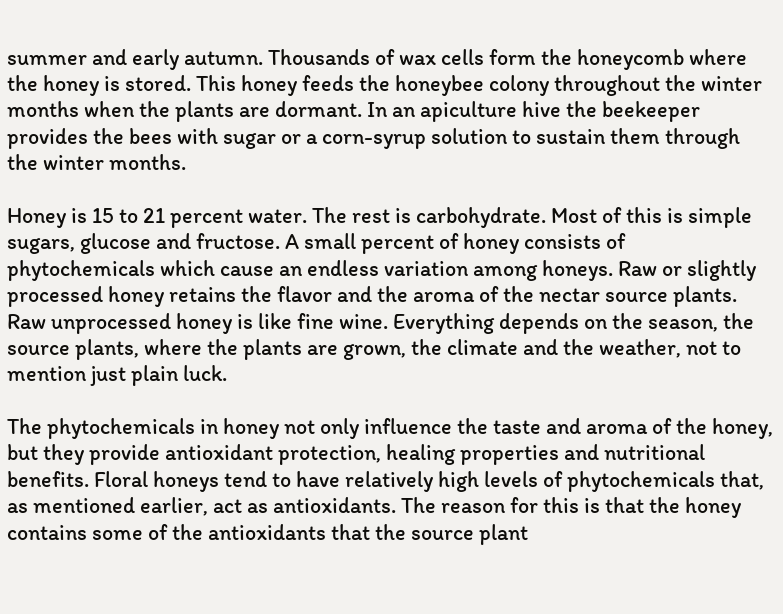summer and early autumn. Thousands of wax cells form the honeycomb where the honey is stored. This honey feeds the honeybee colony throughout the winter months when the plants are dormant. In an apiculture hive the beekeeper provides the bees with sugar or a corn-syrup solution to sustain them through the winter months.

Honey is 15 to 21 percent water. The rest is carbohydrate. Most of this is simple sugars, glucose and fructose. A small percent of honey consists of phytochemicals which cause an endless variation among honeys. Raw or slightly processed honey retains the flavor and the aroma of the nectar source plants. Raw unprocessed honey is like fine wine. Everything depends on the season, the source plants, where the plants are grown, the climate and the weather, not to mention just plain luck.

The phytochemicals in honey not only influence the taste and aroma of the honey, but they provide antioxidant protection, healing properties and nutritional benefits. Floral honeys tend to have relatively high levels of phytochemicals that, as mentioned earlier, act as antioxidants. The reason for this is that the honey contains some of the antioxidants that the source plant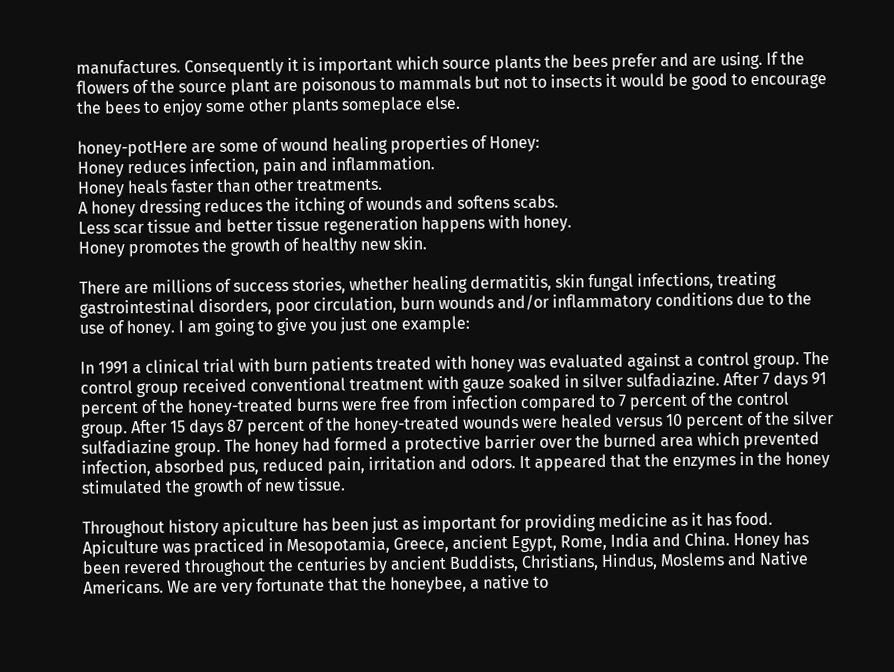manufactures. Consequently it is important which source plants the bees prefer and are using. If the flowers of the source plant are poisonous to mammals but not to insects it would be good to encourage the bees to enjoy some other plants someplace else.

honey-potHere are some of wound healing properties of Honey:
Honey reduces infection, pain and inflammation.
Honey heals faster than other treatments.
A honey dressing reduces the itching of wounds and softens scabs.
Less scar tissue and better tissue regeneration happens with honey.
Honey promotes the growth of healthy new skin.

There are millions of success stories, whether healing dermatitis, skin fungal infections, treating gastrointestinal disorders, poor circulation, burn wounds and/or inflammatory conditions due to the use of honey. I am going to give you just one example:

In 1991 a clinical trial with burn patients treated with honey was evaluated against a control group. The control group received conventional treatment with gauze soaked in silver sulfadiazine. After 7 days 91 percent of the honey-treated burns were free from infection compared to 7 percent of the control group. After 15 days 87 percent of the honey-treated wounds were healed versus 10 percent of the silver sulfadiazine group. The honey had formed a protective barrier over the burned area which prevented infection, absorbed pus, reduced pain, irritation and odors. It appeared that the enzymes in the honey stimulated the growth of new tissue.

Throughout history apiculture has been just as important for providing medicine as it has food. Apiculture was practiced in Mesopotamia, Greece, ancient Egypt, Rome, India and China. Honey has been revered throughout the centuries by ancient Buddists, Christians, Hindus, Moslems and Native Americans. We are very fortunate that the honeybee, a native to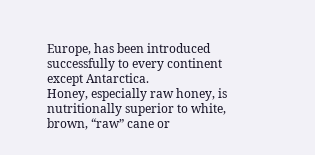Europe, has been introduced successfully to every continent except Antarctica.
Honey, especially raw honey, is nutritionally superior to white, brown, “raw” cane or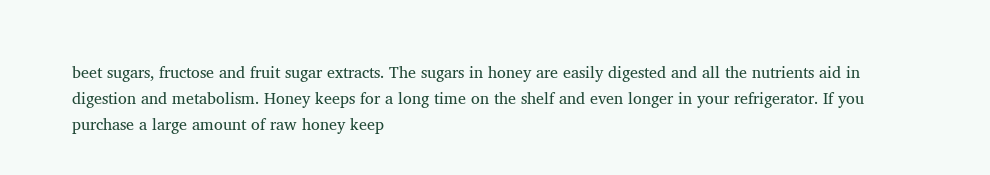beet sugars, fructose and fruit sugar extracts. The sugars in honey are easily digested and all the nutrients aid in digestion and metabolism. Honey keeps for a long time on the shelf and even longer in your refrigerator. If you purchase a large amount of raw honey keep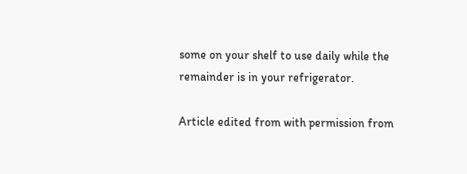some on your shelf to use daily while the remainder is in your refrigerator.

Article edited from with permission from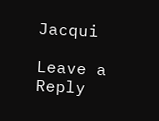Jacqui

Leave a Reply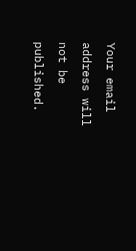Your email address will not be published.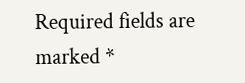Required fields are marked *